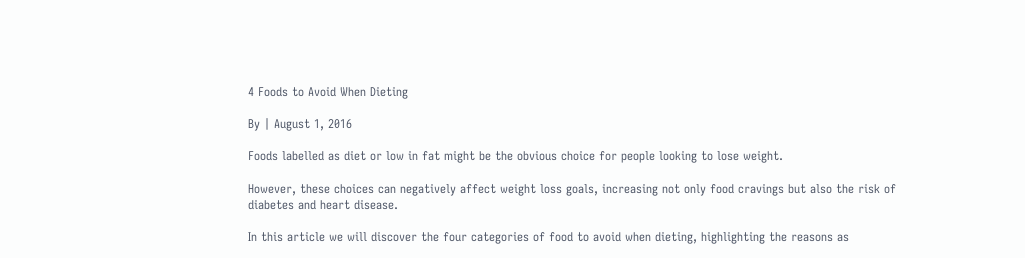4 Foods to Avoid When Dieting

By | August 1, 2016

Foods labelled as diet or low in fat might be the obvious choice for people looking to lose weight.

However, these choices can negatively affect weight loss goals, increasing not only food cravings but also the risk of diabetes and heart disease.

In this article we will discover the four categories of food to avoid when dieting, highlighting the reasons as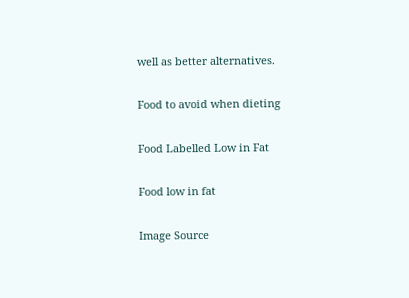well as better alternatives.

Food to avoid when dieting

Food Labelled Low in Fat

Food low in fat

Image Source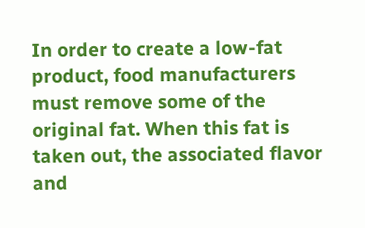In order to create a low-fat product, food manufacturers must remove some of the original fat. When this fat is taken out, the associated flavor and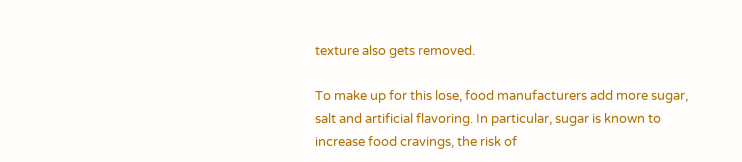texture also gets removed.

To make up for this lose, food manufacturers add more sugar, salt and artificial flavoring. In particular, sugar is known to increase food cravings, the risk of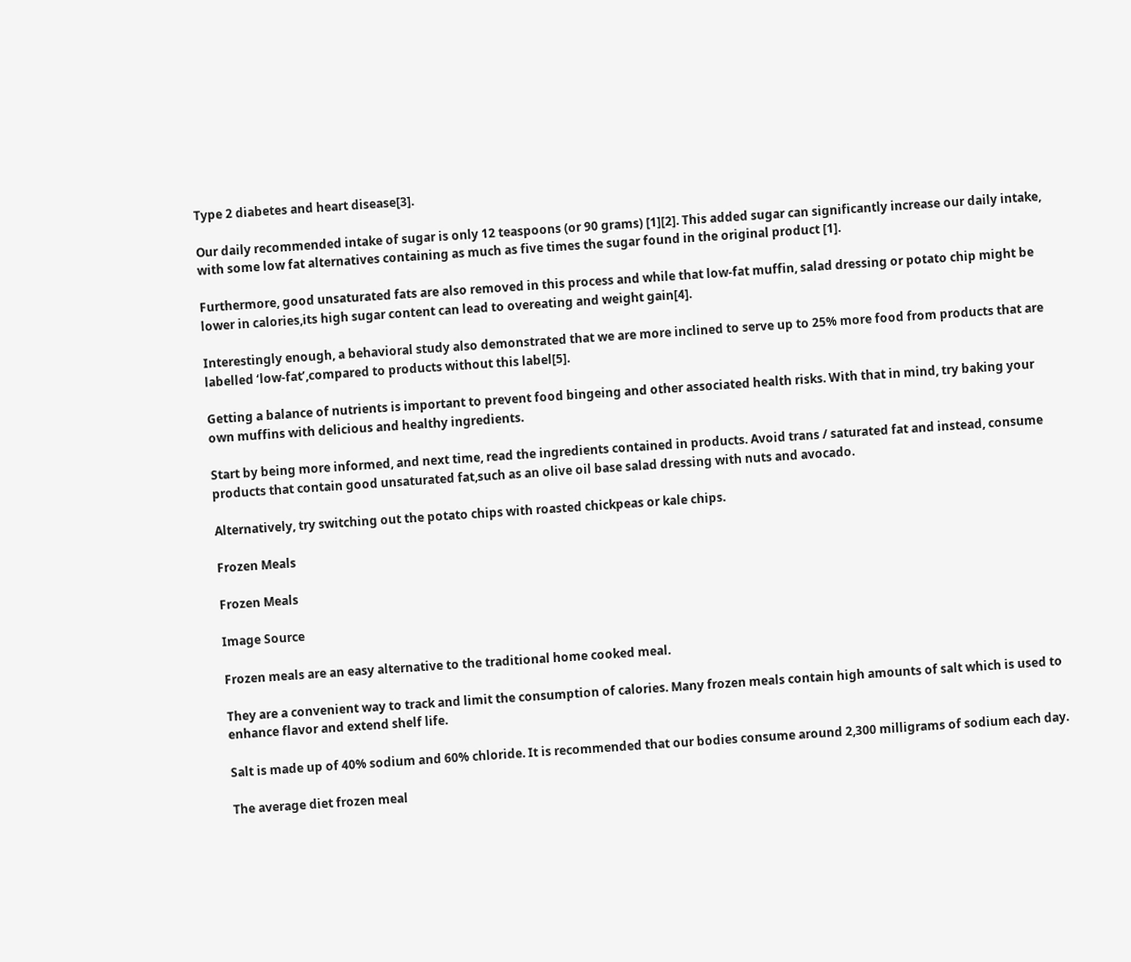Type 2 diabetes and heart disease[3].

Our daily recommended intake of sugar is only 12 teaspoons (or 90 grams) [1][2]. This added sugar can significantly increase our daily intake, with some low fat alternatives containing as much as five times the sugar found in the original product [1].

Furthermore, good unsaturated fats are also removed in this process and while that low-fat muffin, salad dressing or potato chip might be lower in calories,its high sugar content can lead to overeating and weight gain[4].

Interestingly enough, a behavioral study also demonstrated that we are more inclined to serve up to 25% more food from products that are labelled ‘low-fat’,compared to products without this label[5].

Getting a balance of nutrients is important to prevent food bingeing and other associated health risks. With that in mind, try baking your own muffins with delicious and healthy ingredients.

Start by being more informed, and next time, read the ingredients contained in products. Avoid trans / saturated fat and instead, consume products that contain good unsaturated fat,such as an olive oil base salad dressing with nuts and avocado.

Alternatively, try switching out the potato chips with roasted chickpeas or kale chips.

Frozen Meals

Frozen Meals

Image Source

Frozen meals are an easy alternative to the traditional home cooked meal.

They are a convenient way to track and limit the consumption of calories. Many frozen meals contain high amounts of salt which is used to enhance flavor and extend shelf life.

Salt is made up of 40% sodium and 60% chloride. It is recommended that our bodies consume around 2,300 milligrams of sodium each day.

The average diet frozen meal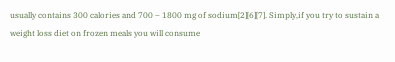usually contains 300 calories and 700 – 1800 mg of sodium[2][6][7]. Simply,if you try to sustain a weight loss diet on frozen meals you will consume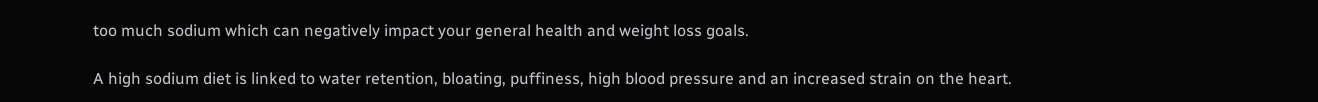too much sodium which can negatively impact your general health and weight loss goals.

A high sodium diet is linked to water retention, bloating, puffiness, high blood pressure and an increased strain on the heart.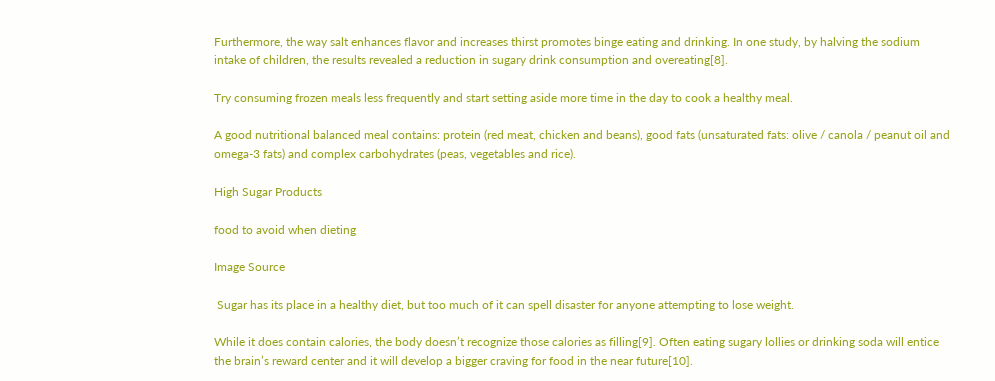Furthermore, the way salt enhances flavor and increases thirst promotes binge eating and drinking. In one study, by halving the sodium intake of children, the results revealed a reduction in sugary drink consumption and overeating[8].

Try consuming frozen meals less frequently and start setting aside more time in the day to cook a healthy meal.

A good nutritional balanced meal contains: protein (red meat, chicken and beans), good fats (unsaturated fats: olive / canola / peanut oil and omega-3 fats) and complex carbohydrates (peas, vegetables and rice).

High Sugar Products

food to avoid when dieting

Image Source

 Sugar has its place in a healthy diet, but too much of it can spell disaster for anyone attempting to lose weight.

While it does contain calories, the body doesn’t recognize those calories as filling[9]. Often eating sugary lollies or drinking soda will entice the brain’s reward center and it will develop a bigger craving for food in the near future[10].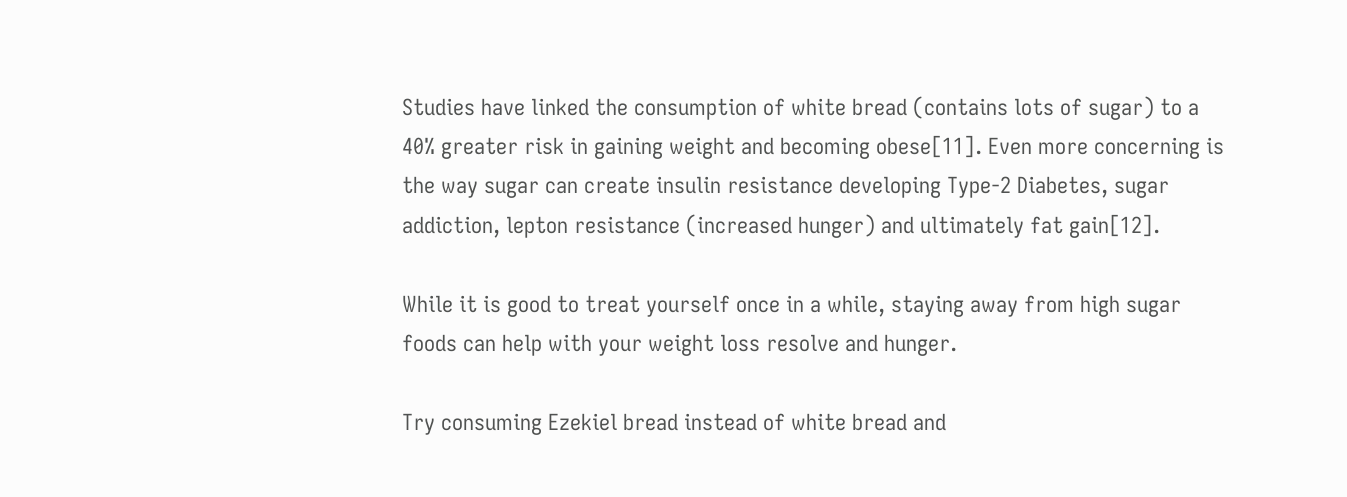Studies have linked the consumption of white bread (contains lots of sugar) to a 40% greater risk in gaining weight and becoming obese[11]. Even more concerning is the way sugar can create insulin resistance developing Type-2 Diabetes, sugar addiction, lepton resistance (increased hunger) and ultimately fat gain[12].

While it is good to treat yourself once in a while, staying away from high sugar foods can help with your weight loss resolve and hunger.

Try consuming Ezekiel bread instead of white bread and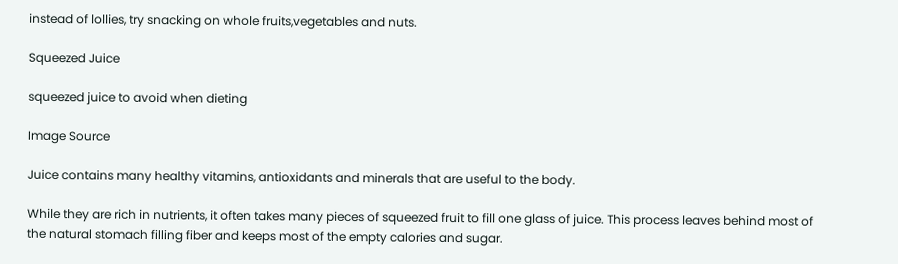instead of lollies, try snacking on whole fruits,vegetables and nuts.

Squeezed Juice

squeezed juice to avoid when dieting

Image Source

Juice contains many healthy vitamins, antioxidants and minerals that are useful to the body.

While they are rich in nutrients, it often takes many pieces of squeezed fruit to fill one glass of juice. This process leaves behind most of the natural stomach filling fiber and keeps most of the empty calories and sugar.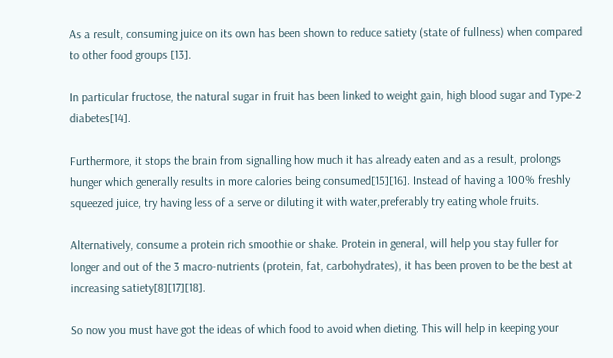As a result, consuming juice on its own has been shown to reduce satiety (state of fullness) when compared to other food groups [13].

In particular fructose, the natural sugar in fruit has been linked to weight gain, high blood sugar and Type-2 diabetes[14].

Furthermore, it stops the brain from signalling how much it has already eaten and as a result, prolongs hunger which generally results in more calories being consumed[15][16]. Instead of having a 100% freshly squeezed juice, try having less of a serve or diluting it with water,preferably try eating whole fruits.

Alternatively, consume a protein rich smoothie or shake. Protein in general, will help you stay fuller for longer and out of the 3 macro-nutrients (protein, fat, carbohydrates), it has been proven to be the best at increasing satiety[8][17][18].

So now you must have got the ideas of which food to avoid when dieting. This will help in keeping your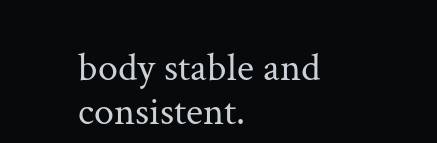body stable and consistent.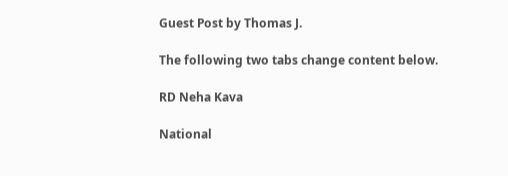Guest Post by Thomas J.

The following two tabs change content below.

RD Neha Kava

National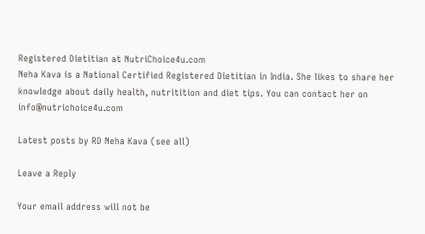Registered Dietitian at NutriChoice4u.com
Neha Kava is a National Certified Registered Dietitian in India. She likes to share her knowledge about daily health, nutritition and diet tips. You can contact her on info@nutrichoice4u.com

Latest posts by RD Neha Kava (see all)

Leave a Reply

Your email address will not be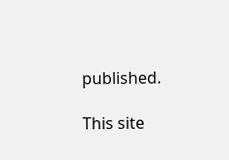published.

This site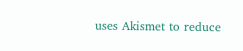uses Akismet to reduce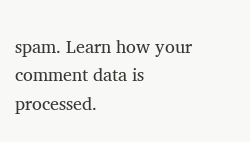spam. Learn how your comment data is processed.